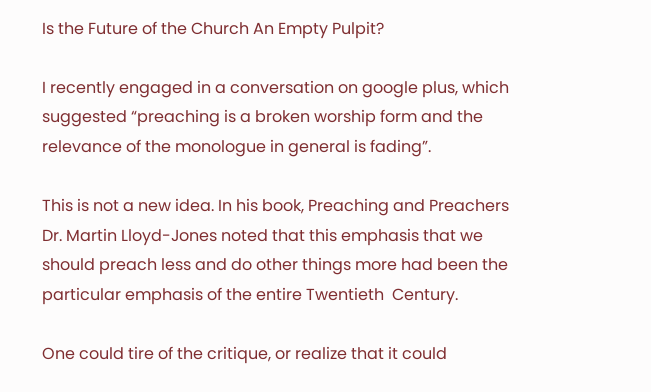Is the Future of the Church An Empty Pulpit?

I recently engaged in a conversation on google plus, which suggested “preaching is a broken worship form and the relevance of the monologue in general is fading”.

This is not a new idea. In his book, Preaching and Preachers Dr. Martin Lloyd-Jones noted that this emphasis that we should preach less and do other things more had been the particular emphasis of the entire Twentieth  Century.

One could tire of the critique, or realize that it could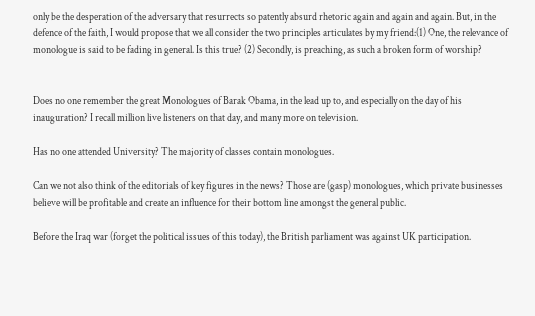only be the desperation of the adversary that resurrects so patently absurd rhetoric again and again and again. But, in the defence of the faith, I would propose that we all consider the two principles articulates by my friend:(1) One, the relevance of monologue is said to be fading in general. Is this true? (2) Secondly, is preaching, as such a broken form of worship?


Does no one remember the great Monologues of Barak Obama, in the lead up to, and especially on the day of his inauguration? I recall million live listeners on that day, and many more on television.

Has no one attended University? The majority of classes contain monologues.

Can we not also think of the editorials of key figures in the news? Those are (gasp) monologues, which private businesses believe will be profitable and create an influence for their bottom line amongst the general public.

Before the Iraq war (forget the political issues of this today), the British parliament was against UK participation.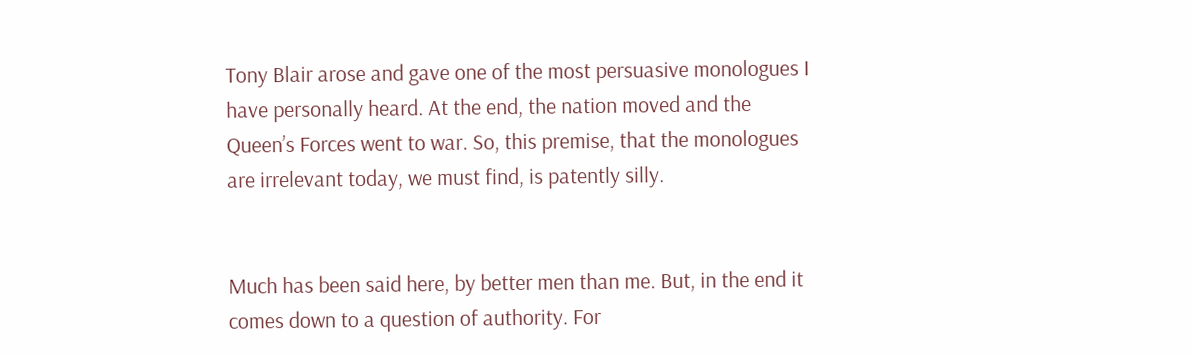Tony Blair arose and gave one of the most persuasive monologues I have personally heard. At the end, the nation moved and the Queen’s Forces went to war. So, this premise, that the monologues are irrelevant today, we must find, is patently silly.


Much has been said here, by better men than me. But, in the end it comes down to a question of authority. For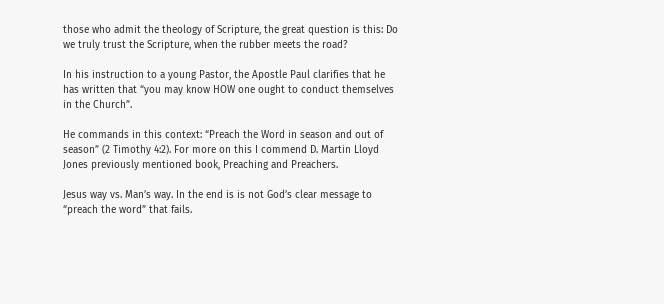those who admit the theology of Scripture, the great question is this: Do we truly trust the Scripture, when the rubber meets the road?

In his instruction to a young Pastor, the Apostle Paul clarifies that he has written that “you may know HOW one ought to conduct themselves in the Church”.

He commands in this context: “Preach the Word in season and out of season” (2 Timothy 4:2). For more on this I commend D. Martin Lloyd Jones previously mentioned book, Preaching and Preachers.

Jesus way vs. Man’s way. In the end is is not God’s clear message to “preach the word” that fails.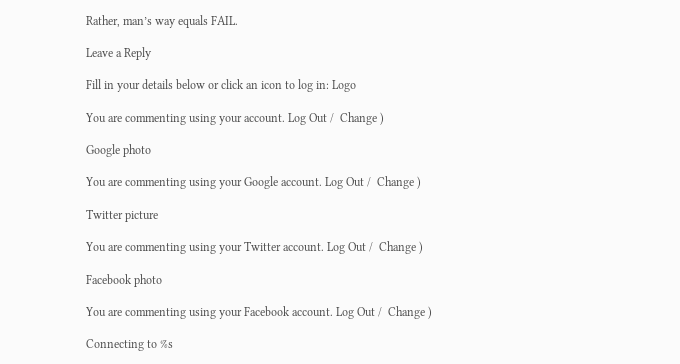Rather, man’s way equals FAIL.

Leave a Reply

Fill in your details below or click an icon to log in: Logo

You are commenting using your account. Log Out /  Change )

Google photo

You are commenting using your Google account. Log Out /  Change )

Twitter picture

You are commenting using your Twitter account. Log Out /  Change )

Facebook photo

You are commenting using your Facebook account. Log Out /  Change )

Connecting to %s